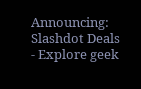Announcing: Slashdot Deals - Explore geek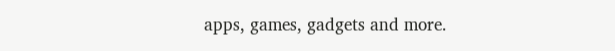apps, games, gadgets and more.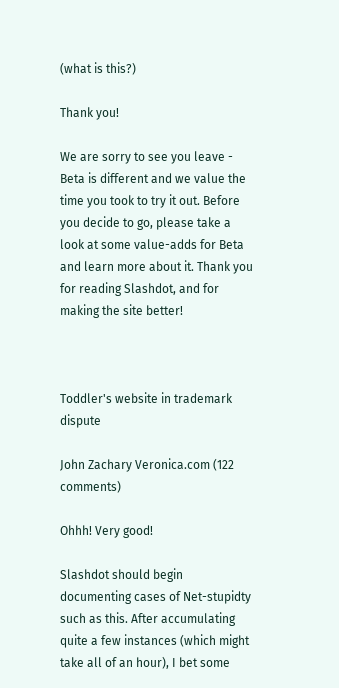(what is this?)

Thank you!

We are sorry to see you leave - Beta is different and we value the time you took to try it out. Before you decide to go, please take a look at some value-adds for Beta and learn more about it. Thank you for reading Slashdot, and for making the site better!



Toddler's website in trademark dispute

John Zachary Veronica.com (122 comments)

Ohhh! Very good!

Slashdot should begin documenting cases of Net-stupidty such as this. After accumulating quite a few instances (which might take all of an hour), I bet some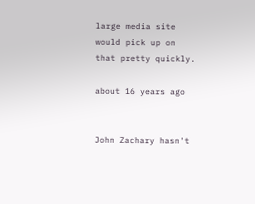large media site would pick up on that pretty quickly.

about 16 years ago


John Zachary hasn't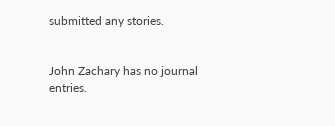submitted any stories.


John Zachary has no journal entries.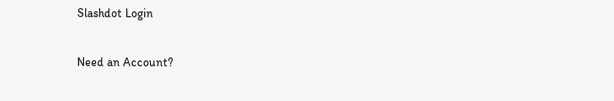Slashdot Login

Need an Account?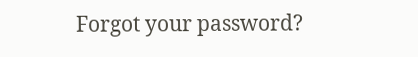Forgot your password?